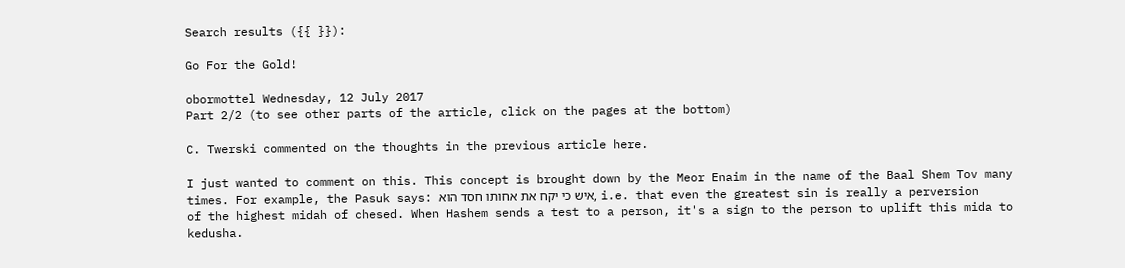Search results ({{ }}):

Go For the Gold!

obormottel Wednesday, 12 July 2017
Part 2/2 (to see other parts of the article, click on the pages at the bottom)

C. Twerski commented on the thoughts in the previous article here.

I just wanted to comment on this. This concept is brought down by the Meor Enaim in the name of the Baal Shem Tov many times. For example, the Pasuk says: איש כי יקח את אחותו חסד הוא, i.e. that even the greatest sin is really a perversion of the highest midah of chesed. When Hashem sends a test to a person, it's a sign to the person to uplift this mida to kedusha.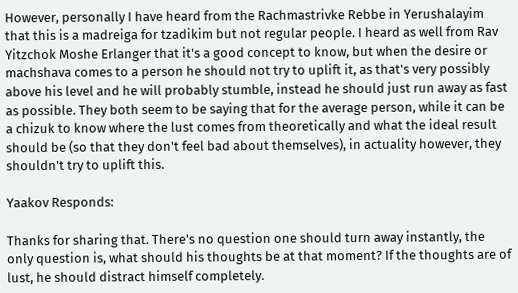However, personally I have heard from the Rachmastrivke Rebbe in Yerushalayim that this is a madreiga for tzadikim but not regular people. I heard as well from Rav Yitzchok Moshe Erlanger that it's a good concept to know, but when the desire or machshava comes to a person he should not try to uplift it, as that's very possibly above his level and he will probably stumble, instead he should just run away as fast as possible. They both seem to be saying that for the average person, while it can be a chizuk to know where the lust comes from theoretically and what the ideal result should be (so that they don't feel bad about themselves), in actuality however, they shouldn't try to uplift this.

Yaakov Responds:

Thanks for sharing that. There's no question one should turn away instantly, the only question is, what should his thoughts be at that moment? If the thoughts are of lust, he should distract himself completely.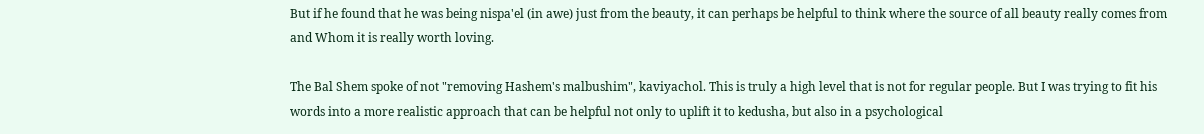But if he found that he was being nispa'el (in awe) just from the beauty, it can perhaps be helpful to think where the source of all beauty really comes from and Whom it is really worth loving.

The Bal Shem spoke of not "removing Hashem's malbushim", kaviyachol. This is truly a high level that is not for regular people. But I was trying to fit his words into a more realistic approach that can be helpful not only to uplift it to kedusha, but also in a psychological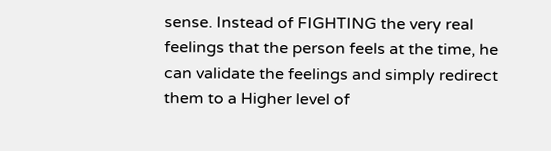sense. Instead of FIGHTING the very real feelings that the person feels at the time, he can validate the feelings and simply redirect them to a Higher level of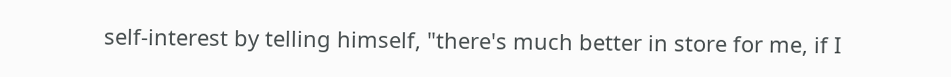self-interest by telling himself, "there's much better in store for me, if I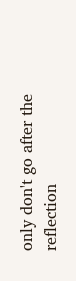only don't go after the reflection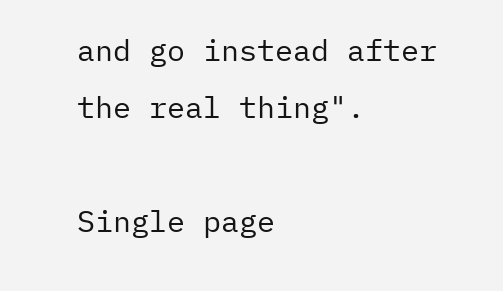and go instead after the real thing".

Single page